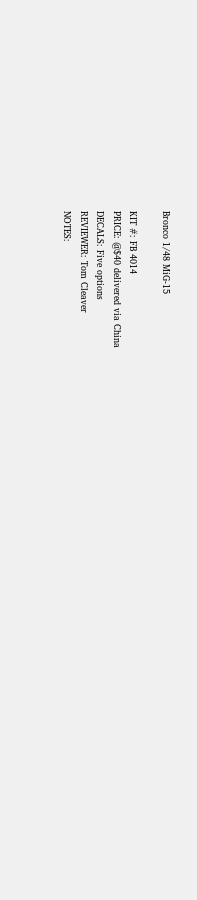Bronco 1/48 MiG-15

KIT #: FB 4014
PRICE: @$40 delivered via China
DECALS: Five options
REVIEWER: Tom Cleaver
NOTES: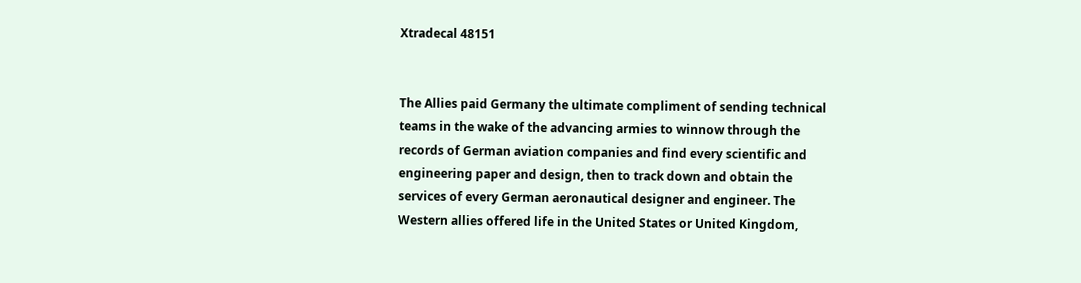Xtradecal 48151


The Allies paid Germany the ultimate compliment of sending technical teams in the wake of the advancing armies to winnow through the records of German aviation companies and find every scientific and engineering paper and design, then to track down and obtain the services of every German aeronautical designer and engineer. The Western allies offered life in the United States or United Kingdom,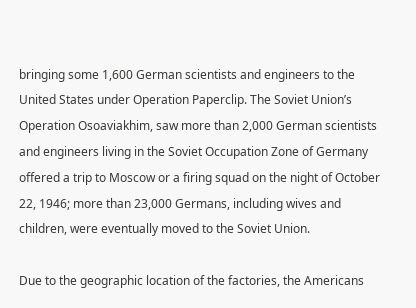bringing some 1,600 German scientists and engineers to the United States under Operation Paperclip. The Soviet Union’s Operation Osoaviakhim, saw more than 2,000 German scientists and engineers living in the Soviet Occupation Zone of Germany offered a trip to Moscow or a firing squad on the night of October 22, 1946; more than 23,000 Germans, including wives and children, were eventually moved to the Soviet Union.

Due to the geographic location of the factories, the Americans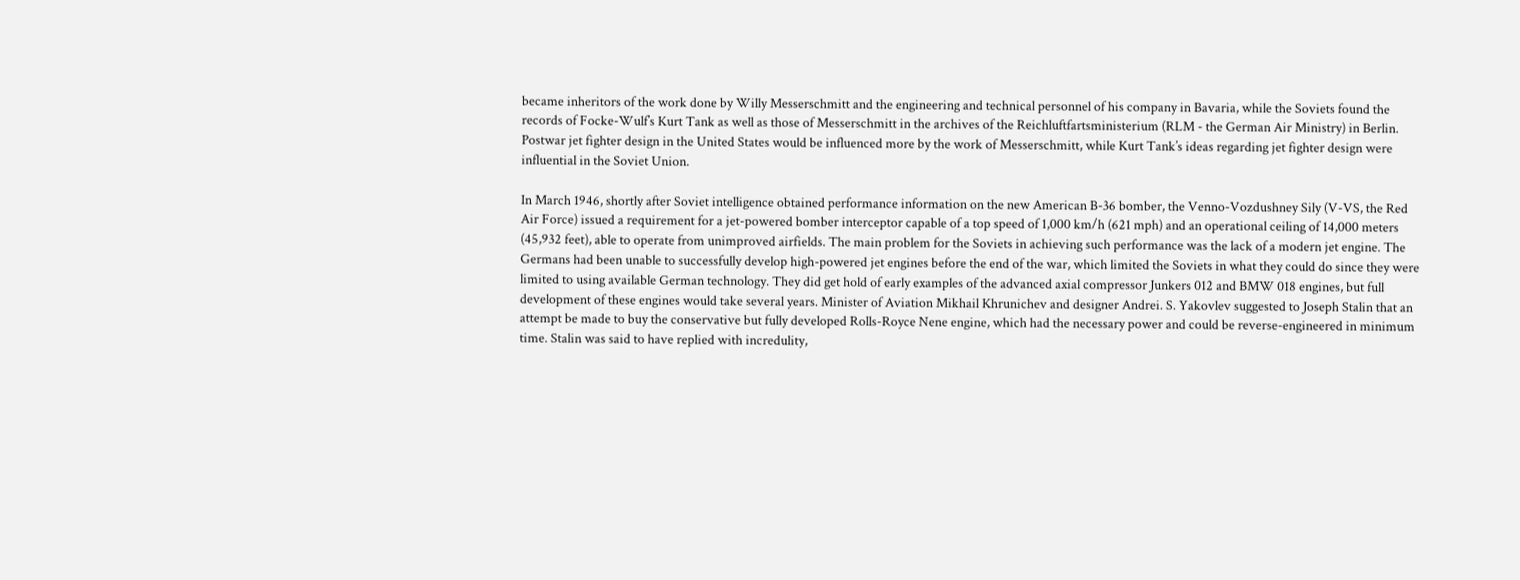became inheritors of the work done by Willy Messerschmitt and the engineering and technical personnel of his company in Bavaria, while the Soviets found the records of Focke-Wulf’s Kurt Tank as well as those of Messerschmitt in the archives of the Reichluftfartsministerium (RLM - the German Air Ministry) in Berlin. Postwar jet fighter design in the United States would be influenced more by the work of Messerschmitt, while Kurt Tank’s ideas regarding jet fighter design were influential in the Soviet Union.

In March 1946, shortly after Soviet intelligence obtained performance information on the new American B-36 bomber, the Venno-Vozdushney Sily (V-VS, the Red Air Force) issued a requirement for a jet-powered bomber interceptor capable of a top speed of 1,000 km/h (621 mph) and an operational ceiling of 14,000 meters (45,932 feet), able to operate from unimproved airfields. The main problem for the Soviets in achieving such performance was the lack of a modern jet engine. The Germans had been unable to successfully develop high-powered jet engines before the end of the war, which limited the Soviets in what they could do since they were limited to using available German technology. They did get hold of early examples of the advanced axial compressor Junkers 012 and BMW 018 engines, but full development of these engines would take several years. Minister of Aviation Mikhail Khrunichev and designer Andrei. S. Yakovlev suggested to Joseph Stalin that an attempt be made to buy the conservative but fully developed Rolls-Royce Nene engine, which had the necessary power and could be reverse-engineered in minimum time. Stalin was said to have replied with incredulity,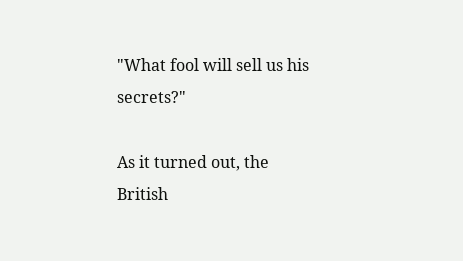"What fool will sell us his secrets?"

As it turned out, the British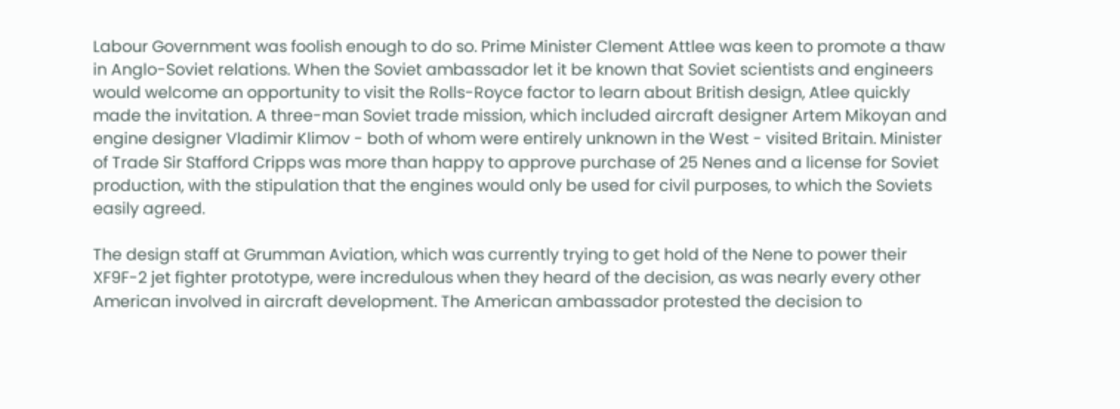Labour Government was foolish enough to do so. Prime Minister Clement Attlee was keen to promote a thaw in Anglo-Soviet relations. When the Soviet ambassador let it be known that Soviet scientists and engineers would welcome an opportunity to visit the Rolls-Royce factor to learn about British design, Atlee quickly made the invitation. A three-man Soviet trade mission, which included aircraft designer Artem Mikoyan and engine designer Vladimir Klimov - both of whom were entirely unknown in the West - visited Britain. Minister of Trade Sir Stafford Cripps was more than happy to approve purchase of 25 Nenes and a license for Soviet production, with the stipulation that the engines would only be used for civil purposes, to which the Soviets easily agreed.

The design staff at Grumman Aviation, which was currently trying to get hold of the Nene to power their XF9F-2 jet fighter prototype, were incredulous when they heard of the decision, as was nearly every other American involved in aircraft development. The American ambassador protested the decision to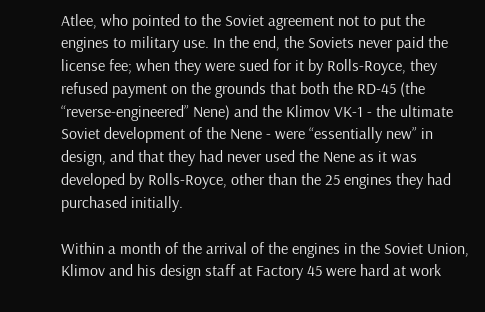Atlee, who pointed to the Soviet agreement not to put the engines to military use. In the end, the Soviets never paid the license fee; when they were sued for it by Rolls-Royce, they refused payment on the grounds that both the RD-45 (the “reverse-engineered” Nene) and the Klimov VK-1 - the ultimate Soviet development of the Nene - were “essentially new” in design, and that they had never used the Nene as it was developed by Rolls-Royce, other than the 25 engines they had purchased initially.

Within a month of the arrival of the engines in the Soviet Union, Klimov and his design staff at Factory 45 were hard at work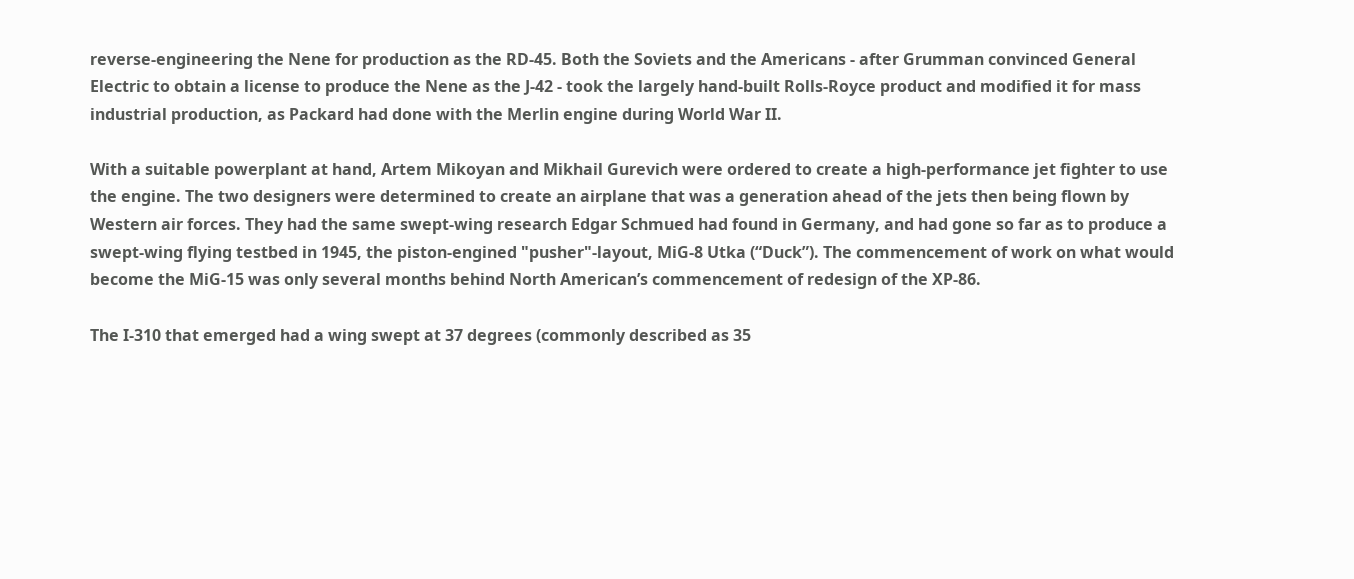reverse-engineering the Nene for production as the RD-45. Both the Soviets and the Americans - after Grumman convinced General Electric to obtain a license to produce the Nene as the J-42 - took the largely hand-built Rolls-Royce product and modified it for mass industrial production, as Packard had done with the Merlin engine during World War II.

With a suitable powerplant at hand, Artem Mikoyan and Mikhail Gurevich were ordered to create a high-performance jet fighter to use the engine. The two designers were determined to create an airplane that was a generation ahead of the jets then being flown by Western air forces. They had the same swept-wing research Edgar Schmued had found in Germany, and had gone so far as to produce a swept-wing flying testbed in 1945, the piston-engined "pusher"-layout, MiG-8 Utka (“Duck”). The commencement of work on what would become the MiG-15 was only several months behind North American’s commencement of redesign of the XP-86.

The I-310 that emerged had a wing swept at 37 degrees (commonly described as 35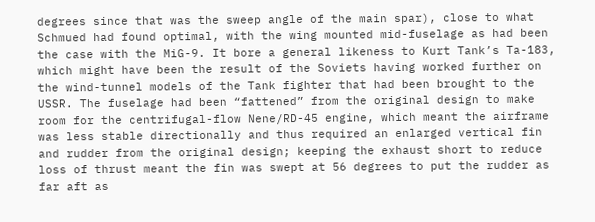degrees since that was the sweep angle of the main spar), close to what Schmued had found optimal, with the wing mounted mid-fuselage as had been the case with the MiG-9. It bore a general likeness to Kurt Tank’s Ta-183, which might have been the result of the Soviets having worked further on the wind-tunnel models of the Tank fighter that had been brought to the USSR. The fuselage had been “fattened” from the original design to make room for the centrifugal-flow Nene/RD-45 engine, which meant the airframe was less stable directionally and thus required an enlarged vertical fin and rudder from the original design; keeping the exhaust short to reduce loss of thrust meant the fin was swept at 56 degrees to put the rudder as far aft as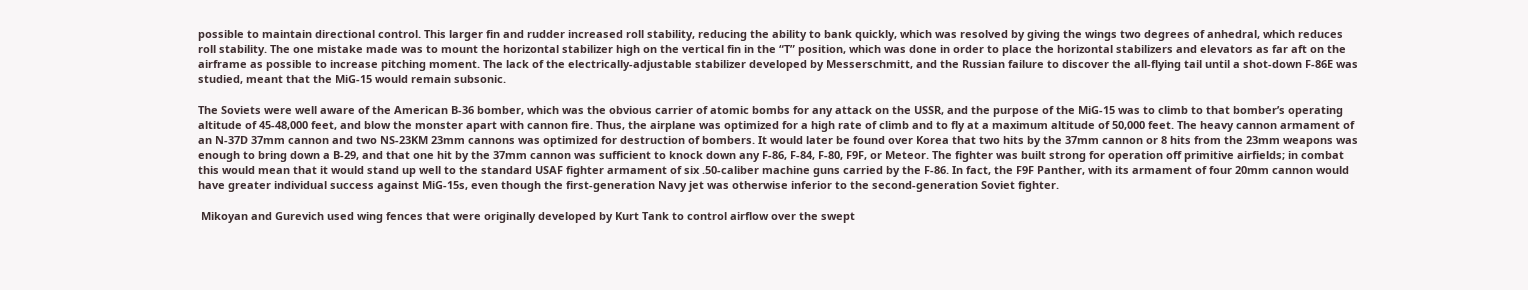possible to maintain directional control. This larger fin and rudder increased roll stability, reducing the ability to bank quickly, which was resolved by giving the wings two degrees of anhedral, which reduces roll stability. The one mistake made was to mount the horizontal stabilizer high on the vertical fin in the “T” position, which was done in order to place the horizontal stabilizers and elevators as far aft on the airframe as possible to increase pitching moment. The lack of the electrically-adjustable stabilizer developed by Messerschmitt, and the Russian failure to discover the all-flying tail until a shot-down F-86E was studied, meant that the MiG-15 would remain subsonic.

The Soviets were well aware of the American B-36 bomber, which was the obvious carrier of atomic bombs for any attack on the USSR, and the purpose of the MiG-15 was to climb to that bomber’s operating altitude of 45-48,000 feet, and blow the monster apart with cannon fire. Thus, the airplane was optimized for a high rate of climb and to fly at a maximum altitude of 50,000 feet. The heavy cannon armament of an N-37D 37mm cannon and two NS-23KM 23mm cannons was optimized for destruction of bombers. It would later be found over Korea that two hits by the 37mm cannon or 8 hits from the 23mm weapons was enough to bring down a B-29, and that one hit by the 37mm cannon was sufficient to knock down any F-86, F-84, F-80, F9F, or Meteor. The fighter was built strong for operation off primitive airfields; in combat this would mean that it would stand up well to the standard USAF fighter armament of six .50-caliber machine guns carried by the F-86. In fact, the F9F Panther, with its armament of four 20mm cannon would have greater individual success against MiG-15s, even though the first-generation Navy jet was otherwise inferior to the second-generation Soviet fighter.

 Mikoyan and Gurevich used wing fences that were originally developed by Kurt Tank to control airflow over the swept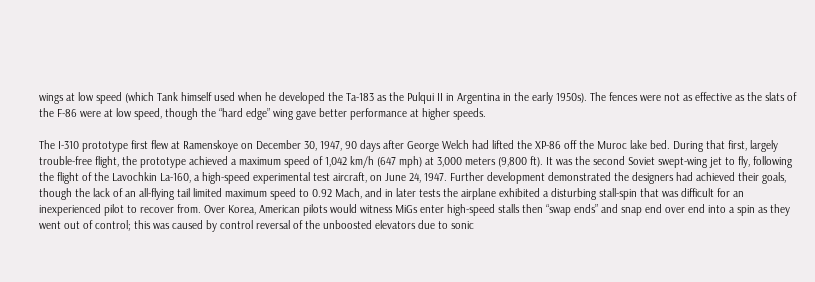wings at low speed (which Tank himself used when he developed the Ta-183 as the Pulqui II in Argentina in the early 1950s). The fences were not as effective as the slats of the F-86 were at low speed, though the “hard edge” wing gave better performance at higher speeds.

The I-310 prototype first flew at Ramenskoye on December 30, 1947, 90 days after George Welch had lifted the XP-86 off the Muroc lake bed. During that first, largely trouble-free flight, the prototype achieved a maximum speed of 1,042 km/h (647 mph) at 3,000 meters (9,800 ft). It was the second Soviet swept-wing jet to fly, following the flight of the Lavochkin La-160, a high-speed experimental test aircraft, on June 24, 1947. Further development demonstrated the designers had achieved their goals, though the lack of an all-flying tail limited maximum speed to 0.92 Mach, and in later tests the airplane exhibited a disturbing stall-spin that was difficult for an inexperienced pilot to recover from. Over Korea, American pilots would witness MiGs enter high-speed stalls then “swap ends” and snap end over end into a spin as they went out of control; this was caused by control reversal of the unboosted elevators due to sonic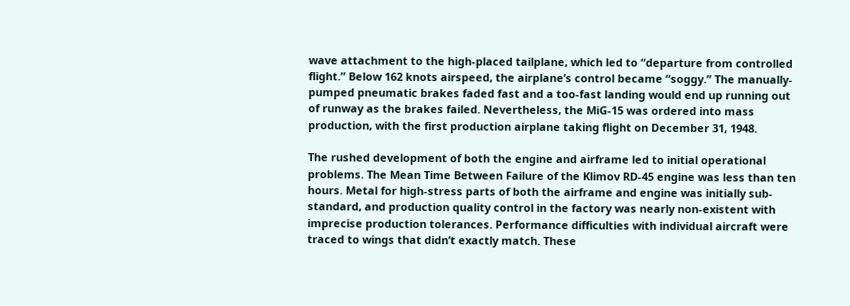wave attachment to the high-placed tailplane, which led to “departure from controlled flight.” Below 162 knots airspeed, the airplane’s control became “soggy.” The manually-pumped pneumatic brakes faded fast and a too-fast landing would end up running out of runway as the brakes failed. Nevertheless, the MiG-15 was ordered into mass production, with the first production airplane taking flight on December 31, 1948.

The rushed development of both the engine and airframe led to initial operational problems. The Mean Time Between Failure of the Klimov RD-45 engine was less than ten hours. Metal for high-stress parts of both the airframe and engine was initially sub-standard, and production quality control in the factory was nearly non-existent with imprecise production tolerances. Performance difficulties with individual aircraft were traced to wings that didn’t exactly match. These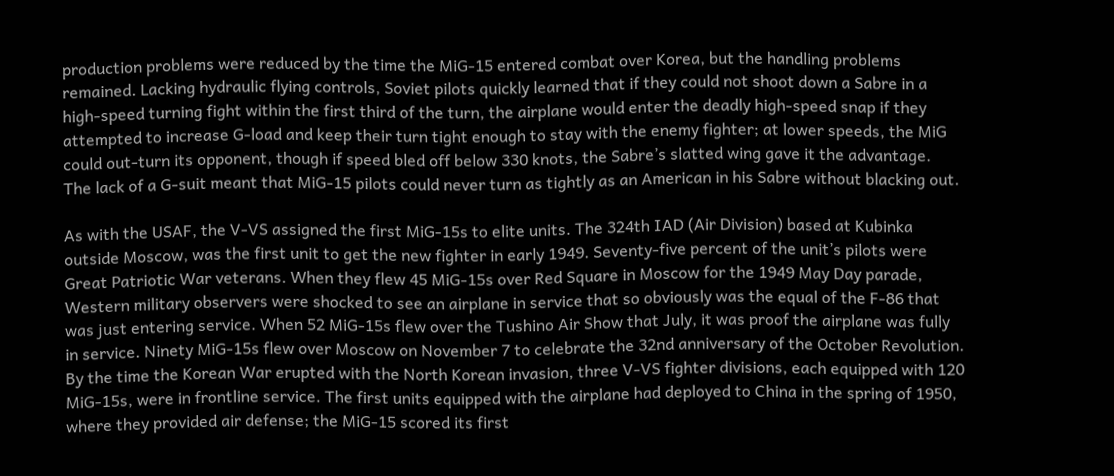production problems were reduced by the time the MiG-15 entered combat over Korea, but the handling problems remained. Lacking hydraulic flying controls, Soviet pilots quickly learned that if they could not shoot down a Sabre in a high-speed turning fight within the first third of the turn, the airplane would enter the deadly high-speed snap if they attempted to increase G-load and keep their turn tight enough to stay with the enemy fighter; at lower speeds, the MiG could out-turn its opponent, though if speed bled off below 330 knots, the Sabre’s slatted wing gave it the advantage. The lack of a G-suit meant that MiG-15 pilots could never turn as tightly as an American in his Sabre without blacking out.

As with the USAF, the V-VS assigned the first MiG-15s to elite units. The 324th IAD (Air Division) based at Kubinka outside Moscow, was the first unit to get the new fighter in early 1949. Seventy-five percent of the unit’s pilots were Great Patriotic War veterans. When they flew 45 MiG-15s over Red Square in Moscow for the 1949 May Day parade, Western military observers were shocked to see an airplane in service that so obviously was the equal of the F-86 that was just entering service. When 52 MiG-15s flew over the Tushino Air Show that July, it was proof the airplane was fully in service. Ninety MiG-15s flew over Moscow on November 7 to celebrate the 32nd anniversary of the October Revolution. By the time the Korean War erupted with the North Korean invasion, three V-VS fighter divisions, each equipped with 120 MiG-15s, were in frontline service. The first units equipped with the airplane had deployed to China in the spring of 1950, where they provided air defense; the MiG-15 scored its first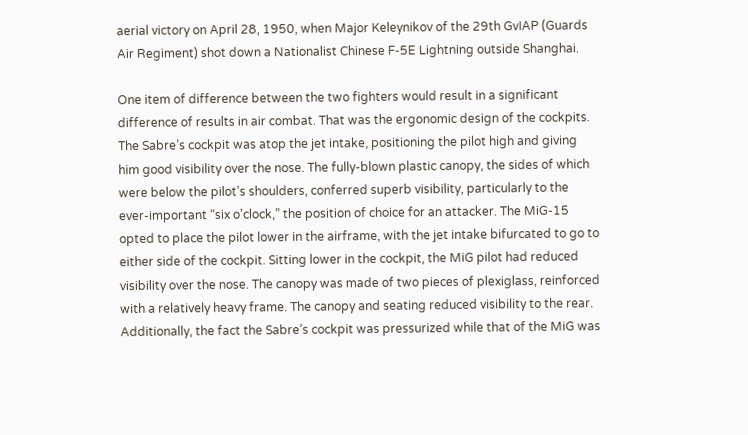aerial victory on April 28, 1950, when Major Keleynikov of the 29th GvIAP (Guards Air Regiment) shot down a Nationalist Chinese F-5E Lightning outside Shanghai.

One item of difference between the two fighters would result in a significant difference of results in air combat. That was the ergonomic design of the cockpits. The Sabre’s cockpit was atop the jet intake, positioning the pilot high and giving him good visibility over the nose. The fully-blown plastic canopy, the sides of which were below the pilot’s shoulders, conferred superb visibility, particularly to the ever-important “six o’clock,” the position of choice for an attacker. The MiG-15 opted to place the pilot lower in the airframe, with the jet intake bifurcated to go to either side of the cockpit. Sitting lower in the cockpit, the MiG pilot had reduced visibility over the nose. The canopy was made of two pieces of plexiglass, reinforced with a relatively heavy frame. The canopy and seating reduced visibility to the rear. Additionally, the fact the Sabre’s cockpit was pressurized while that of the MiG was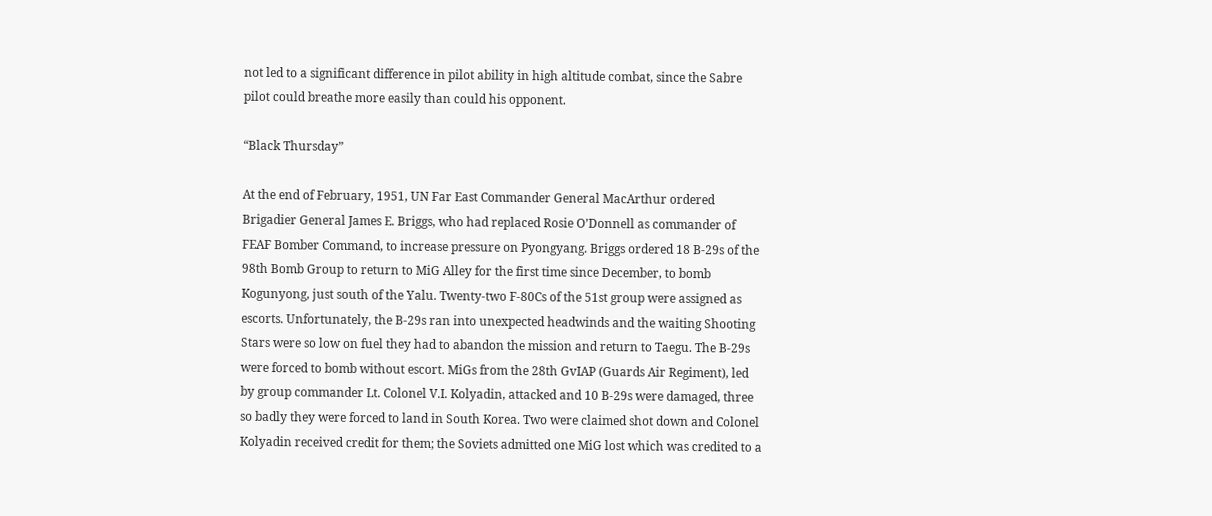not led to a significant difference in pilot ability in high altitude combat, since the Sabre pilot could breathe more easily than could his opponent.

“Black Thursday”

At the end of February, 1951, UN Far East Commander General MacArthur ordered Brigadier General James E. Briggs, who had replaced Rosie O’Donnell as commander of FEAF Bomber Command, to increase pressure on Pyongyang. Briggs ordered 18 B-29s of the 98th Bomb Group to return to MiG Alley for the first time since December, to bomb Kogunyong, just south of the Yalu. Twenty-two F-80Cs of the 51st group were assigned as escorts. Unfortunately, the B-29s ran into unexpected headwinds and the waiting Shooting Stars were so low on fuel they had to abandon the mission and return to Taegu. The B-29s were forced to bomb without escort. MiGs from the 28th GvIAP (Guards Air Regiment), led by group commander Lt. Colonel V.I. Kolyadin, attacked and 10 B-29s were damaged, three so badly they were forced to land in South Korea. Two were claimed shot down and Colonel Kolyadin received credit for them; the Soviets admitted one MiG lost which was credited to a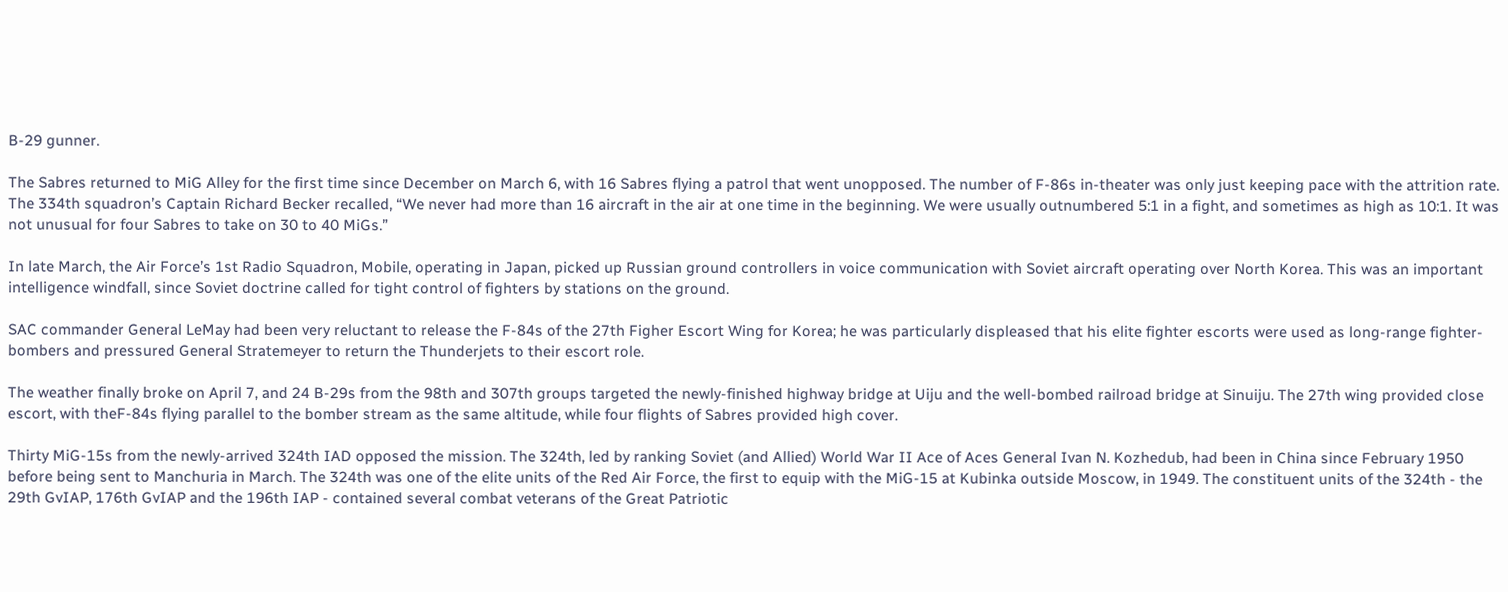B-29 gunner.

The Sabres returned to MiG Alley for the first time since December on March 6, with 16 Sabres flying a patrol that went unopposed. The number of F-86s in-theater was only just keeping pace with the attrition rate. The 334th squadron’s Captain Richard Becker recalled, “We never had more than 16 aircraft in the air at one time in the beginning. We were usually outnumbered 5:1 in a fight, and sometimes as high as 10:1. It was not unusual for four Sabres to take on 30 to 40 MiGs.”

In late March, the Air Force’s 1st Radio Squadron, Mobile, operating in Japan, picked up Russian ground controllers in voice communication with Soviet aircraft operating over North Korea. This was an important intelligence windfall, since Soviet doctrine called for tight control of fighters by stations on the ground.

SAC commander General LeMay had been very reluctant to release the F-84s of the 27th Figher Escort Wing for Korea; he was particularly displeased that his elite fighter escorts were used as long-range fighter-bombers and pressured General Stratemeyer to return the Thunderjets to their escort role.

The weather finally broke on April 7, and 24 B-29s from the 98th and 307th groups targeted the newly-finished highway bridge at Uiju and the well-bombed railroad bridge at Sinuiju. The 27th wing provided close escort, with theF-84s flying parallel to the bomber stream as the same altitude, while four flights of Sabres provided high cover.

Thirty MiG-15s from the newly-arrived 324th IAD opposed the mission. The 324th, led by ranking Soviet (and Allied) World War II Ace of Aces General Ivan N. Kozhedub, had been in China since February 1950 before being sent to Manchuria in March. The 324th was one of the elite units of the Red Air Force, the first to equip with the MiG-15 at Kubinka outside Moscow, in 1949. The constituent units of the 324th - the 29th GvIAP, 176th GvIAP and the 196th IAP - contained several combat veterans of the Great Patriotic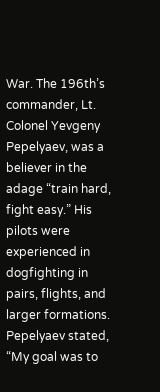War. The 196th’s commander, Lt. Colonel Yevgeny Pepelyaev, was a believer in the adage “train hard, fight easy.” His pilots were experienced in dogfighting in pairs, flights, and larger formations. Pepelyaev stated, “My goal was to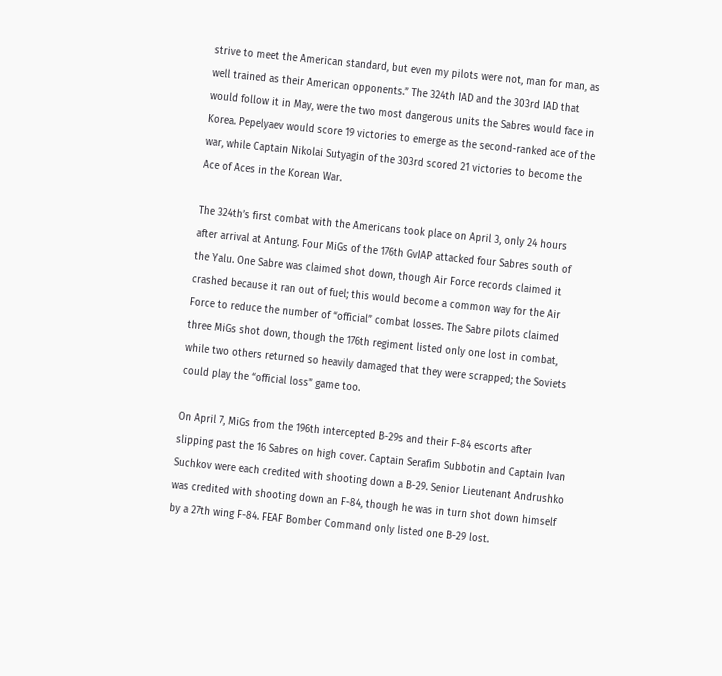strive to meet the American standard, but even my pilots were not, man for man, as well trained as their American opponents.” The 324th IAD and the 303rd IAD that would follow it in May, were the two most dangerous units the Sabres would face in Korea. Pepelyaev would score 19 victories to emerge as the second-ranked ace of the war, while Captain Nikolai Sutyagin of the 303rd scored 21 victories to become the Ace of Aces in the Korean War.

The 324th’s first combat with the Americans took place on April 3, only 24 hours after arrival at Antung. Four MiGs of the 176th GvIAP attacked four Sabres south of the Yalu. One Sabre was claimed shot down, though Air Force records claimed it crashed because it ran out of fuel; this would become a common way for the Air Force to reduce the number of “official” combat losses. The Sabre pilots claimed three MiGs shot down, though the 176th regiment listed only one lost in combat, while two others returned so heavily damaged that they were scrapped; the Soviets could play the “official loss” game too.

On April 7, MiGs from the 196th intercepted B-29s and their F-84 escorts after slipping past the 16 Sabres on high cover. Captain Serafim Subbotin and Captain Ivan Suchkov were each credited with shooting down a B-29. Senior Lieutenant Andrushko was credited with shooting down an F-84, though he was in turn shot down himself by a 27th wing F-84. FEAF Bomber Command only listed one B-29 lost.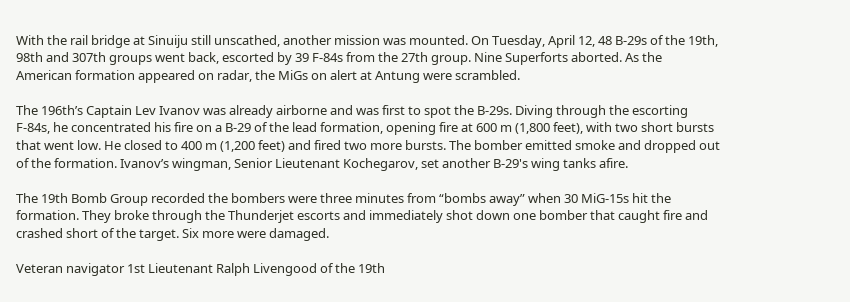With the rail bridge at Sinuiju still unscathed, another mission was mounted. On Tuesday, April 12, 48 B-29s of the 19th, 98th and 307th groups went back, escorted by 39 F-84s from the 27th group. Nine Superforts aborted. As the American formation appeared on radar, the MiGs on alert at Antung were scrambled.

The 196th’s Captain Lev Ivanov was already airborne and was first to spot the B-29s. Diving through the escorting F-84s, he concentrated his fire on a B-29 of the lead formation, opening fire at 600 m (1,800 feet), with two short bursts that went low. He closed to 400 m (1,200 feet) and fired two more bursts. The bomber emitted smoke and dropped out of the formation. Ivanov’s wingman, Senior Lieutenant Kochegarov, set another B-29's wing tanks afire.

The 19th Bomb Group recorded the bombers were three minutes from “bombs away” when 30 MiG-15s hit the formation. They broke through the Thunderjet escorts and immediately shot down one bomber that caught fire and crashed short of the target. Six more were damaged.

Veteran navigator 1st Lieutenant Ralph Livengood of the 19th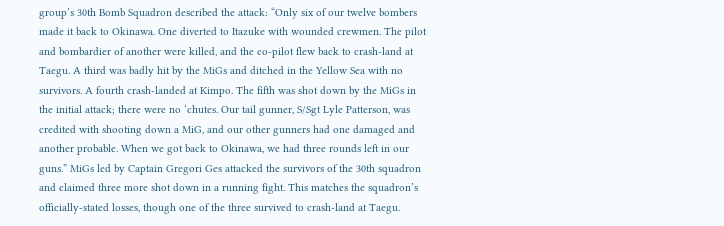group’s 30th Bomb Squadron described the attack: “Only six of our twelve bombers made it back to Okinawa. One diverted to Itazuke with wounded crewmen. The pilot and bombardier of another were killed, and the co-pilot flew back to crash-land at Taegu. A third was badly hit by the MiGs and ditched in the Yellow Sea with no survivors. A fourth crash-landed at Kimpo. The fifth was shot down by the MiGs in the initial attack; there were no ‘chutes. Our tail gunner, S/Sgt Lyle Patterson, was credited with shooting down a MiG, and our other gunners had one damaged and another probable. When we got back to Okinawa, we had three rounds left in our guns.” MiGs led by Captain Gregori Ges attacked the survivors of the 30th squadron and claimed three more shot down in a running fight. This matches the squadron’s officially-stated losses, though one of the three survived to crash-land at Taegu.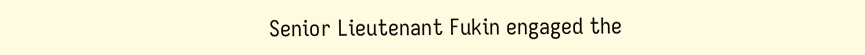Senior Lieutenant Fukin engaged the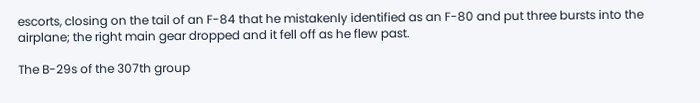escorts, closing on the tail of an F-84 that he mistakenly identified as an F-80 and put three bursts into the airplane; the right main gear dropped and it fell off as he flew past.

The B-29s of the 307th group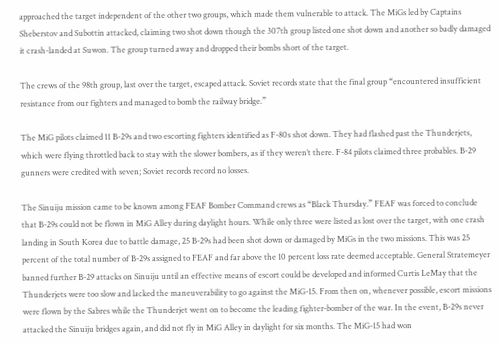approached the target independent of the other two groups, which made them vulnerable to attack. The MiGs led by Captains Sheberstov and Subottin attacked, claiming two shot down though the 307th group listed one shot down and another so badly damaged it crash-landed at Suwon. The group turned away and dropped their bombs short of the target.

The crews of the 98th group, last over the target, escaped attack. Soviet records state that the final group “encountered insufficient resistance from our fighters and managed to bomb the railway bridge.”

The MiG pilots claimed 11 B-29s and two escorting fighters identified as F-80s shot down. They had flashed past the Thunderjets, which were flying throttled back to stay with the slower bombers, as if they weren’t there. F-84 pilots claimed three probables. B-29 gunners were credited with seven; Soviet records record no losses.

The Sinuiju mission came to be known among FEAF Bomber Command crews as “Black Thursday.” FEAF was forced to conclude that B-29s could not be flown in MiG Alley during daylight hours. While only three were listed as lost over the target, with one crash landing in South Korea due to battle damage, 25 B-29s had been shot down or damaged by MiGs in the two missions. This was 25 percent of the total number of B-29s assigned to FEAF and far above the 10 percent loss rate deemed acceptable. General Stratemeyer banned further B-29 attacks on Sinuiju until an effective means of escort could be developed and informed Curtis LeMay that the Thunderjets were too slow and lacked the maneuverability to go against the MiG-15. From then on, whenever possible, escort missions were flown by the Sabres while the Thunderjet went on to become the leading fighter-bomber of the war. In the event, B-29s never attacked the Sinuiju bridges again, and did not fly in MiG Alley in daylight for six months. The MiG-15 had won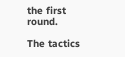the first round.

The tactics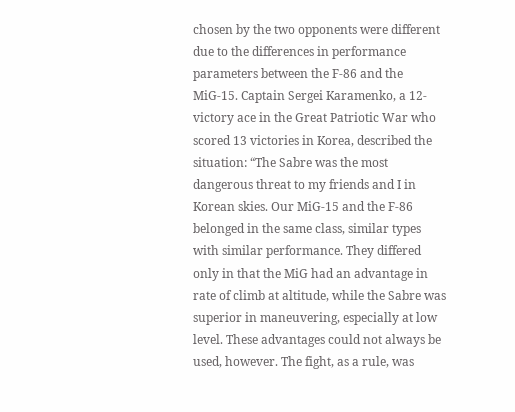chosen by the two opponents were different due to the differences in performance parameters between the F-86 and the MiG-15. Captain Sergei Karamenko, a 12-victory ace in the Great Patriotic War who scored 13 victories in Korea, described the situation: “The Sabre was the most dangerous threat to my friends and I in Korean skies. Our MiG-15 and the F-86 belonged in the same class, similar types with similar performance. They differed only in that the MiG had an advantage in rate of climb at altitude, while the Sabre was superior in maneuvering, especially at low level. These advantages could not always be used, however. The fight, as a rule, was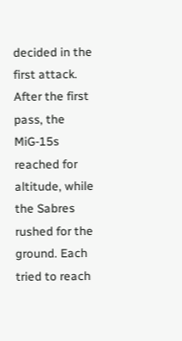decided in the first attack. After the first pass, the MiG-15s reached for altitude, while the Sabres rushed for the ground. Each tried to reach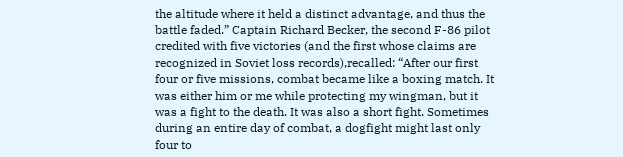the altitude where it held a distinct advantage, and thus the battle faded.” Captain Richard Becker, the second F-86 pilot credited with five victories (and the first whose claims are recognized in Soviet loss records),recalled: “After our first four or five missions, combat became like a boxing match. It was either him or me while protecting my wingman, but it was a fight to the death. It was also a short fight. Sometimes during an entire day of combat, a dogfight might last only four to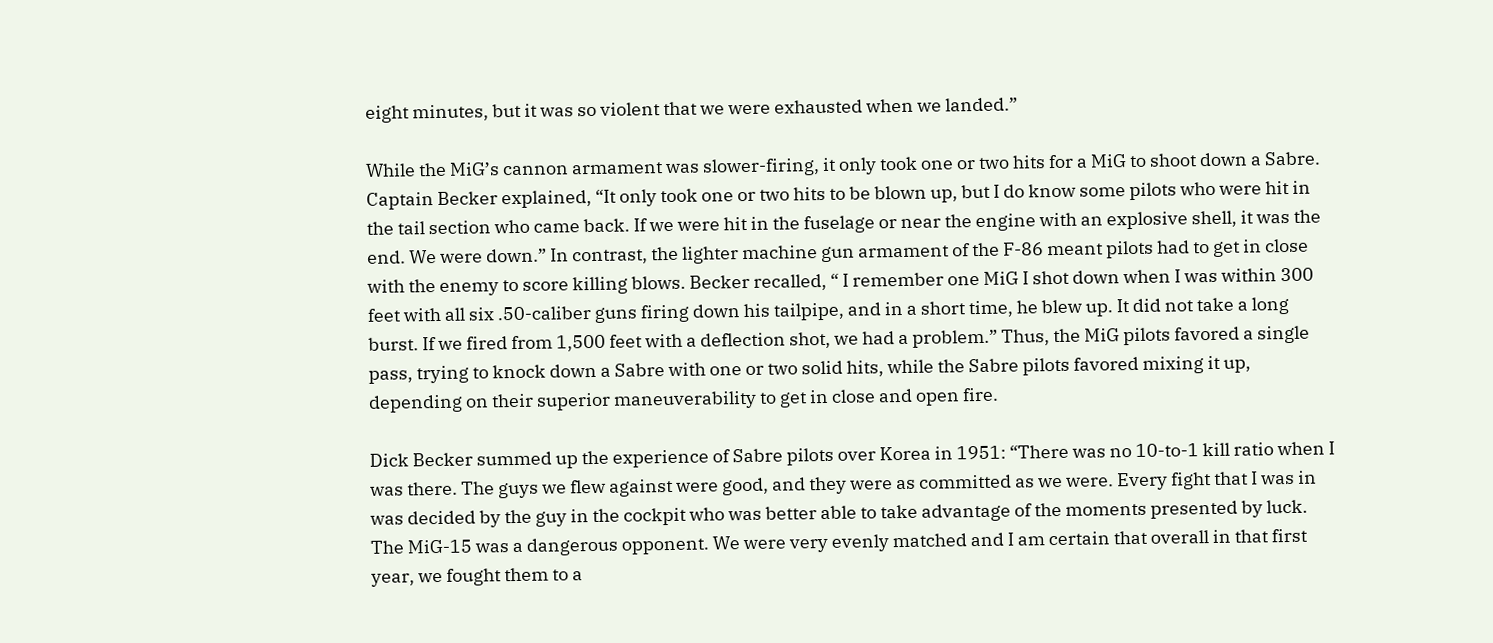eight minutes, but it was so violent that we were exhausted when we landed.”

While the MiG’s cannon armament was slower-firing, it only took one or two hits for a MiG to shoot down a Sabre. Captain Becker explained, “It only took one or two hits to be blown up, but I do know some pilots who were hit in the tail section who came back. If we were hit in the fuselage or near the engine with an explosive shell, it was the end. We were down.” In contrast, the lighter machine gun armament of the F-86 meant pilots had to get in close with the enemy to score killing blows. Becker recalled, “ I remember one MiG I shot down when I was within 300 feet with all six .50-caliber guns firing down his tailpipe, and in a short time, he blew up. It did not take a long burst. If we fired from 1,500 feet with a deflection shot, we had a problem.” Thus, the MiG pilots favored a single pass, trying to knock down a Sabre with one or two solid hits, while the Sabre pilots favored mixing it up, depending on their superior maneuverability to get in close and open fire.

Dick Becker summed up the experience of Sabre pilots over Korea in 1951: “There was no 10-to-1 kill ratio when I was there. The guys we flew against were good, and they were as committed as we were. Every fight that I was in was decided by the guy in the cockpit who was better able to take advantage of the moments presented by luck. The MiG-15 was a dangerous opponent. We were very evenly matched and I am certain that overall in that first year, we fought them to a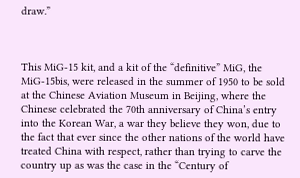draw.”



This MiG-15 kit, and a kit of the “definitive” MiG, the MiG-15bis, were released in the summer of 1950 to be sold at the Chinese Aviation Museum in Beijing, where the Chinese celebrated the 70th anniversary of China’s entry into the Korean War, a war they believe they won, due to the fact that ever since the other nations of the world have treated China with respect, rather than trying to carve the country up as was the case in the “Century of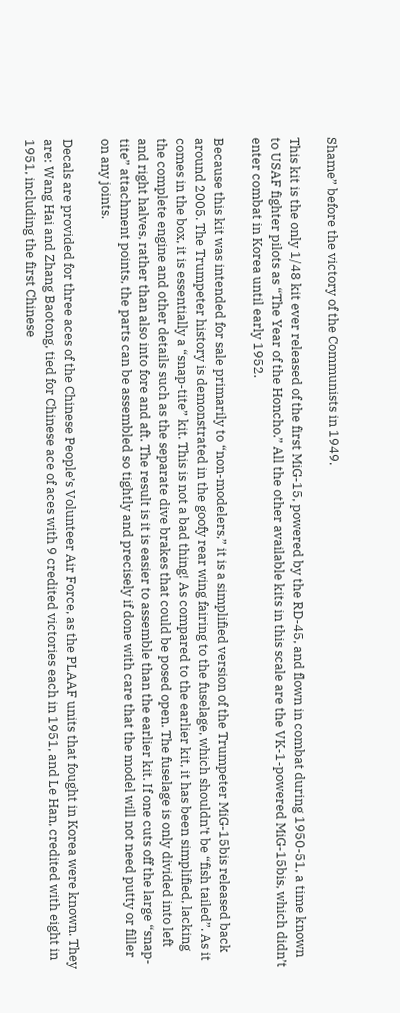Shame” before the victory of the Communists in 1949.

This kit is the only 1/48 kit ever released of the first MiG-15, powered by the RD-45, and flown in combat during 1950-51, a time known to USAF fighter pilots as “The Year of the Honcho.” All the other available kits in this scale are the VK-1-powered MiG-15bis, which didn’t enter combat in Korea until early 1952.

Because this kit was intended for sale primarily to “non-modelers,” it is a simplified version of the Trumpeter MiG-15bis released back around 2005. The Trumpeter history is demonstrated in the goofy rear wing fairing to the fuselage, which shouldn’t be “fish tailed”. As it comes in the box, it is essentially a “snap-tite” kit. This is not a bad thing! As compared to the earlier kit, it has been simplified, lacking the complete engine and other details such as the separate dive brakes that could be posed open. The fuselage is only divided into left and right halves, rather than also into fore and aft. The result is it is easier to assemble than the earlier kit. If one cuts off the large “snap-tite” attachment points, the parts can be assembled so tightly and precisely if done with care that the model will not need putty or filler on any joints.

Decals are provided for three aces of the Chinese People’s Volunteer Air Force, as the PLAAF units that fought in Korea were known. They are: Wang Hai and Zhang Baotong, tied for Chinese ace of aces with 9 credited victories each in 1951, and Le Han, credited with eight in 1951, including the first Chinese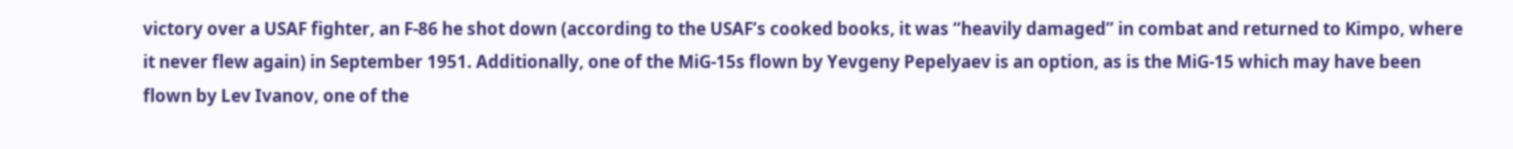victory over a USAF fighter, an F-86 he shot down (according to the USAF’s cooked books, it was “heavily damaged” in combat and returned to Kimpo, where it never flew again) in September 1951. Additionally, one of the MiG-15s flown by Yevgeny Pepelyaev is an option, as is the MiG-15 which may have been flown by Lev Ivanov, one of the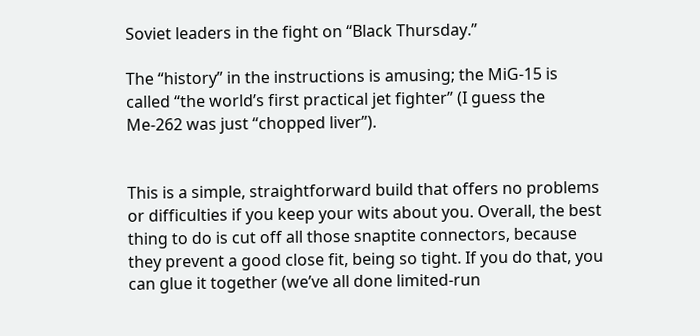Soviet leaders in the fight on “Black Thursday.”

The “history” in the instructions is amusing; the MiG-15 is called “the world’s first practical jet fighter” (I guess the Me-262 was just “chopped liver”).


This is a simple, straightforward build that offers no problems or difficulties if you keep your wits about you. Overall, the best thing to do is cut off all those snaptite connectors, because they prevent a good close fit, being so tight. If you do that, you can glue it together (we’ve all done limited-run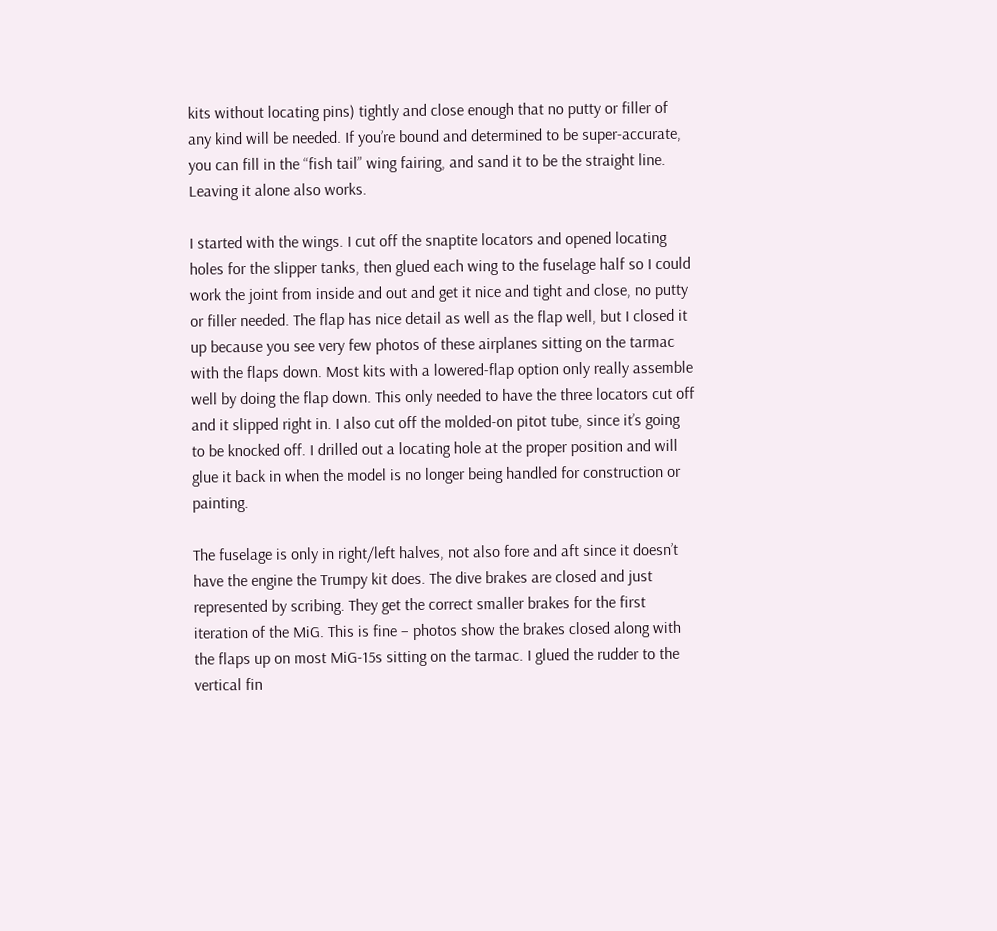kits without locating pins) tightly and close enough that no putty or filler of any kind will be needed. If you’re bound and determined to be super-accurate, you can fill in the “fish tail” wing fairing, and sand it to be the straight line. Leaving it alone also works.

I started with the wings. I cut off the snaptite locators and opened locating holes for the slipper tanks, then glued each wing to the fuselage half so I could work the joint from inside and out and get it nice and tight and close, no putty or filler needed. The flap has nice detail as well as the flap well, but I closed it up because you see very few photos of these airplanes sitting on the tarmac with the flaps down. Most kits with a lowered-flap option only really assemble well by doing the flap down. This only needed to have the three locators cut off and it slipped right in. I also cut off the molded-on pitot tube, since it’s going to be knocked off. I drilled out a locating hole at the proper position and will glue it back in when the model is no longer being handled for construction or painting.

The fuselage is only in right/left halves, not also fore and aft since it doesn’t have the engine the Trumpy kit does. The dive brakes are closed and just represented by scribing. They get the correct smaller brakes for the first iteration of the MiG. This is fine – photos show the brakes closed along with the flaps up on most MiG-15s sitting on the tarmac. I glued the rudder to the vertical fin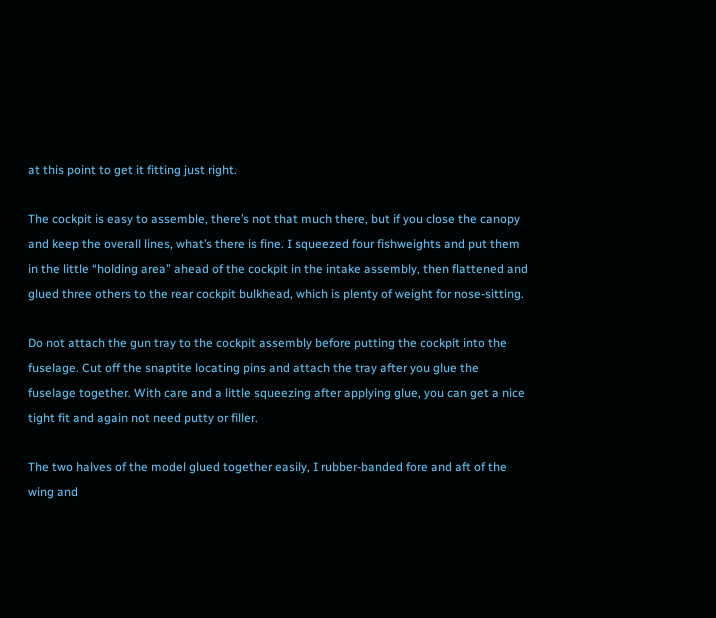at this point to get it fitting just right.

The cockpit is easy to assemble, there’s not that much there, but if you close the canopy and keep the overall lines, what’s there is fine. I squeezed four fishweights and put them in the little “holding area” ahead of the cockpit in the intake assembly, then flattened and glued three others to the rear cockpit bulkhead, which is plenty of weight for nose-sitting.

Do not attach the gun tray to the cockpit assembly before putting the cockpit into the fuselage. Cut off the snaptite locating pins and attach the tray after you glue the fuselage together. With care and a little squeezing after applying glue, you can get a nice tight fit and again not need putty or filler.

The two halves of the model glued together easily, I rubber-banded fore and aft of the wing and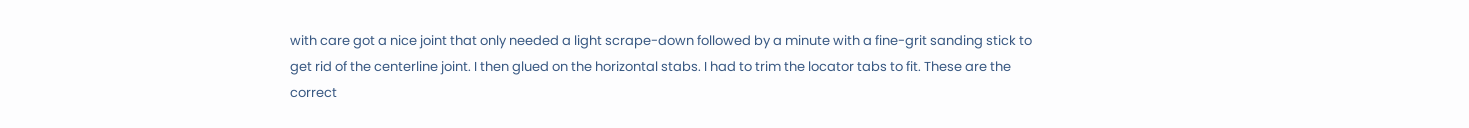with care got a nice joint that only needed a light scrape-down followed by a minute with a fine-grit sanding stick to get rid of the centerline joint. I then glued on the horizontal stabs. I had to trim the locator tabs to fit. These are the correct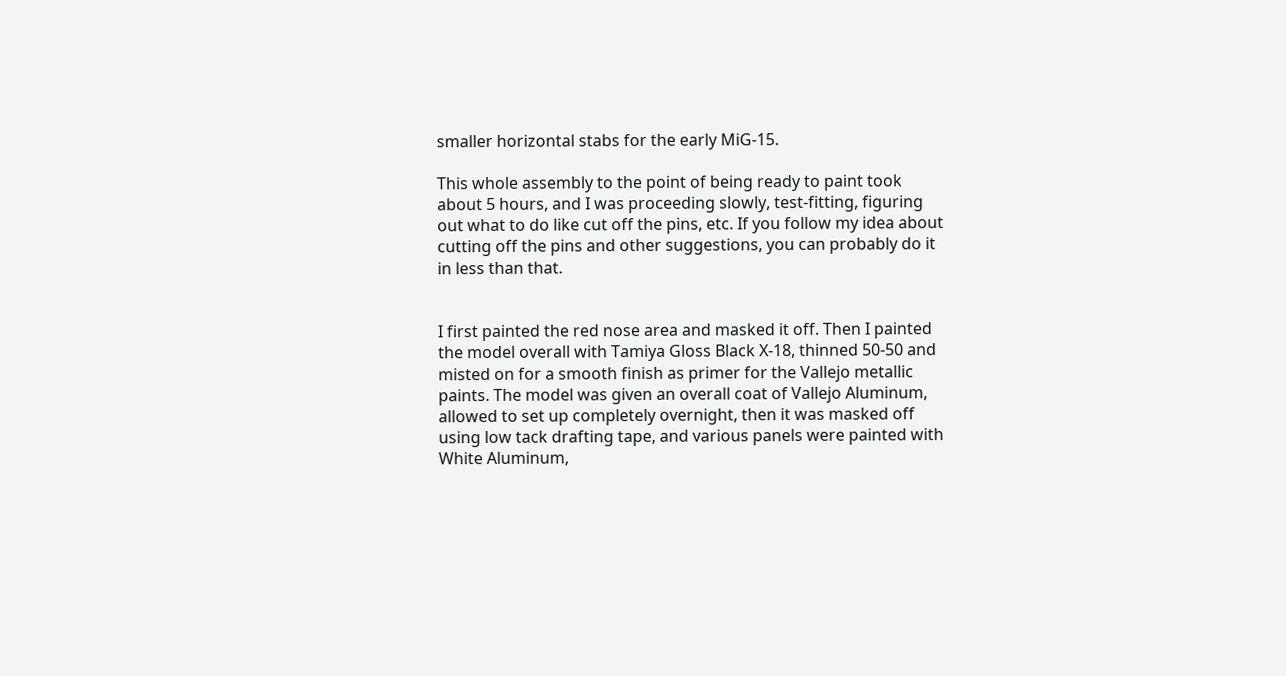smaller horizontal stabs for the early MiG-15.

This whole assembly to the point of being ready to paint took about 5 hours, and I was proceeding slowly, test-fitting, figuring out what to do like cut off the pins, etc. If you follow my idea about cutting off the pins and other suggestions, you can probably do it in less than that.


I first painted the red nose area and masked it off. Then I painted the model overall with Tamiya Gloss Black X-18, thinned 50-50 and misted on for a smooth finish as primer for the Vallejo metallic paints. The model was given an overall coat of Vallejo Aluminum, allowed to set up completely overnight, then it was masked off using low tack drafting tape, and various panels were painted with White Aluminum,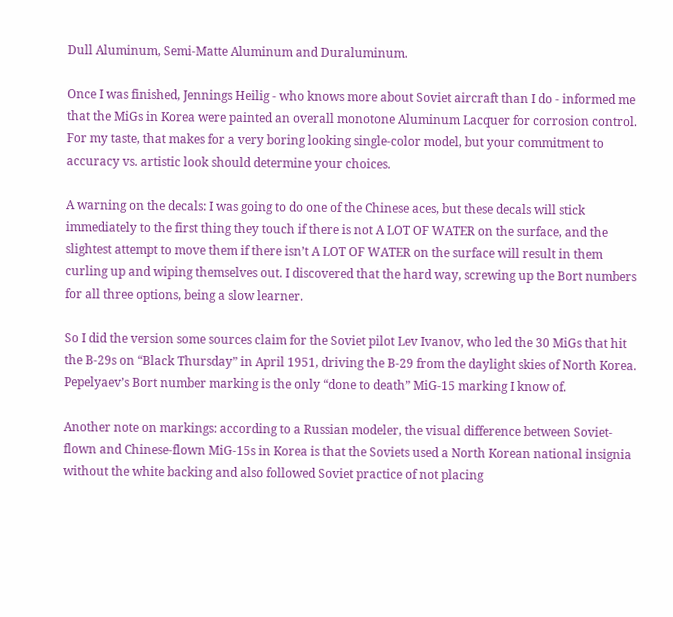Dull Aluminum, Semi-Matte Aluminum and Duraluminum.

Once I was finished, Jennings Heilig - who knows more about Soviet aircraft than I do - informed me that the MiGs in Korea were painted an overall monotone Aluminum Lacquer for corrosion control. For my taste, that makes for a very boring looking single-color model, but your commitment to accuracy vs. artistic look should determine your choices.

A warning on the decals: I was going to do one of the Chinese aces, but these decals will stick immediately to the first thing they touch if there is not A LOT OF WATER on the surface, and the slightest attempt to move them if there isn’t A LOT OF WATER on the surface will result in them curling up and wiping themselves out. I discovered that the hard way, screwing up the Bort numbers for all three options, being a slow learner.

So I did the version some sources claim for the Soviet pilot Lev Ivanov, who led the 30 MiGs that hit the B-29s on “Black Thursday” in April 1951, driving the B-29 from the daylight skies of North Korea. Pepelyaev’s Bort number marking is the only “done to death” MiG-15 marking I know of.

Another note on markings: according to a Russian modeler, the visual difference between Soviet-flown and Chinese-flown MiG-15s in Korea is that the Soviets used a North Korean national insignia without the white backing and also followed Soviet practice of not placing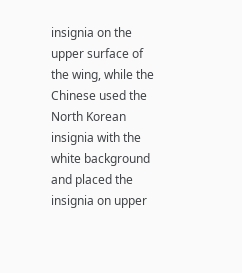insignia on the upper surface of the wing, while the Chinese used the North Korean insignia with the white background and placed the insignia on upper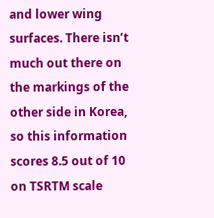and lower wing surfaces. There isn’t much out there on the markings of the other side in Korea, so this information scores 8.5 out of 10 on TSRTM scale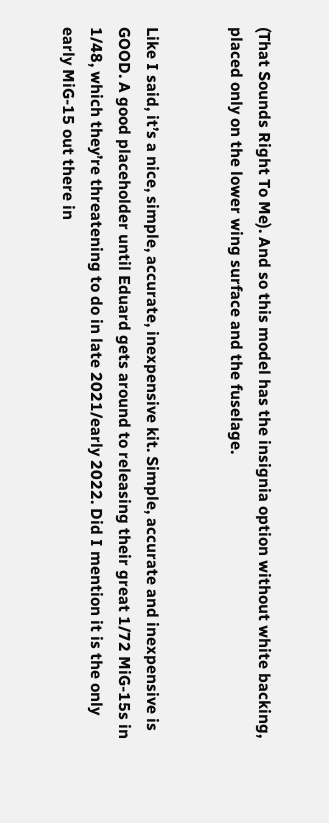(That Sounds Right To Me). And so this model has the insignia option without white backing, placed only on the lower wing surface and the fuselage.


Like I said, it’s a nice, simple, accurate, inexpensive kit. Simple, accurate and inexpensive is GOOD. A good placeholder until Eduard gets around to releasing their great 1/72 MiG-15s in 1/48, which they’re threatening to do in late 2021/early 2022. Did I mention it is the only early MiG-15 out there in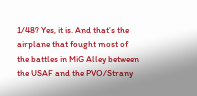1/48? Yes, it is. And that’s the airplane that fought most of the battles in MiG Alley between the USAF and the PVO/Strany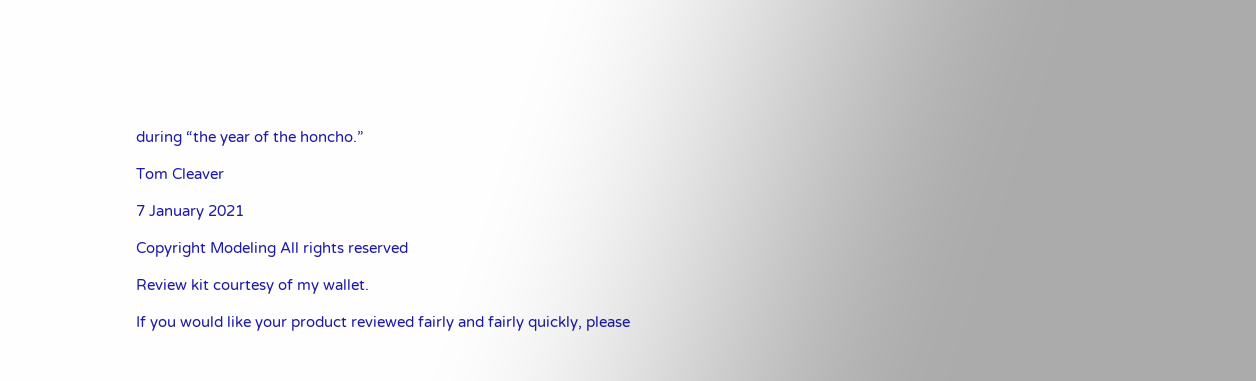during “the year of the honcho.”

Tom Cleaver

7 January 2021

Copyright Modeling All rights reserved

Review kit courtesy of my wallet.

If you would like your product reviewed fairly and fairly quickly, please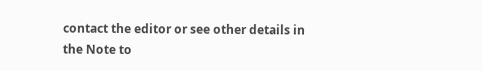contact the editor or see other details in the Note to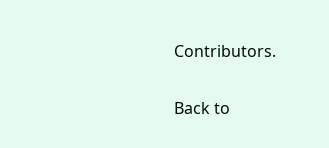Contributors.

Back to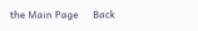the Main Page     Back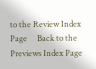to the Review Index Page     Back to the Previews Index Page